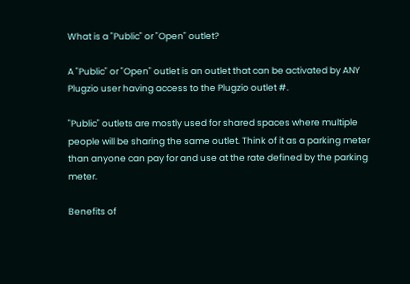What is a "Public" or "Open" outlet?

A "Public" or "Open" outlet is an outlet that can be activated by ANY Plugzio user having access to the Plugzio outlet #.

"Public" outlets are mostly used for shared spaces where multiple people will be sharing the same outlet. Think of it as a parking meter than anyone can pay for and use at the rate defined by the parking meter.

Benefits of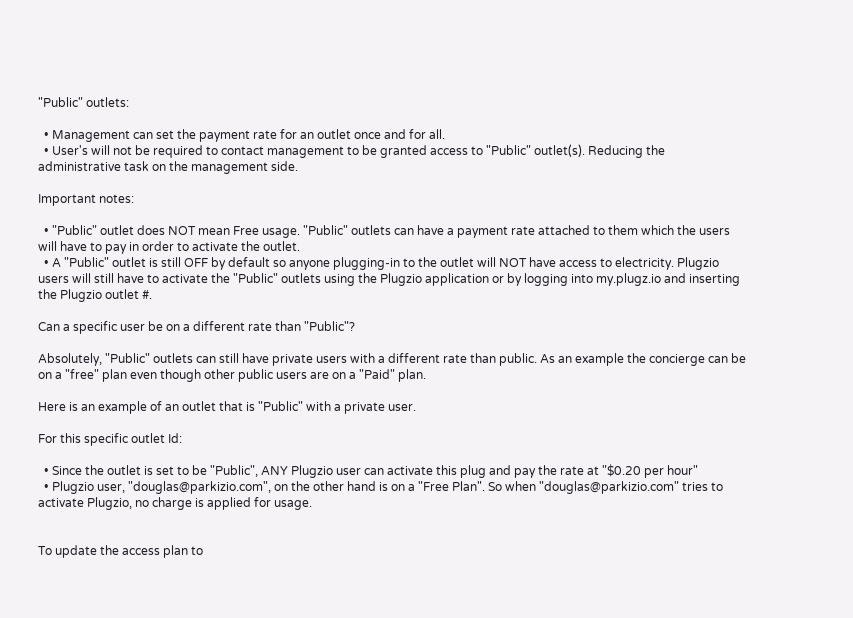"Public" outlets:

  • Management can set the payment rate for an outlet once and for all.
  • User's will not be required to contact management to be granted access to "Public" outlet(s). Reducing the administrative task on the management side.

Important notes:

  • "Public" outlet does NOT mean Free usage. "Public" outlets can have a payment rate attached to them which the users will have to pay in order to activate the outlet.
  • A "Public" outlet is still OFF by default so anyone plugging-in to the outlet will NOT have access to electricity. Plugzio users will still have to activate the "Public" outlets using the Plugzio application or by logging into my.plugz.io and inserting the Plugzio outlet #.

Can a specific user be on a different rate than "Public"?

Absolutely, "Public" outlets can still have private users with a different rate than public. As an example the concierge can be on a "free" plan even though other public users are on a "Paid" plan.

Here is an example of an outlet that is "Public" with a private user.

For this specific outlet Id:

  • Since the outlet is set to be "Public", ANY Plugzio user can activate this plug and pay the rate at "$0.20 per hour"
  • Plugzio user, "douglas@parkizio.com", on the other hand is on a "Free Plan". So when "douglas@parkizio.com" tries to activate Plugzio, no charge is applied for usage.


To update the access plan to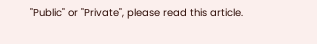"Public" or "Private", please read this article.